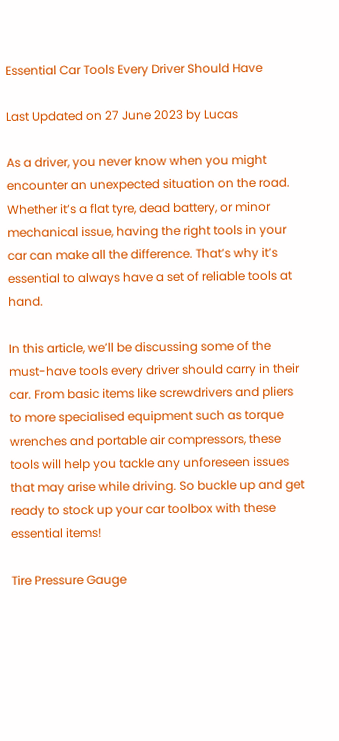Essential Car Tools Every Driver Should Have

Last Updated on 27 June 2023 by Lucas

As a driver, you never know when you might encounter an unexpected situation on the road. Whether it’s a flat tyre, dead battery, or minor mechanical issue, having the right tools in your car can make all the difference. That’s why it’s essential to always have a set of reliable tools at hand.

In this article, we’ll be discussing some of the must-have tools every driver should carry in their car. From basic items like screwdrivers and pliers to more specialised equipment such as torque wrenches and portable air compressors, these tools will help you tackle any unforeseen issues that may arise while driving. So buckle up and get ready to stock up your car toolbox with these essential items!

Tire Pressure Gauge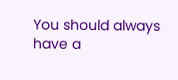You should always have a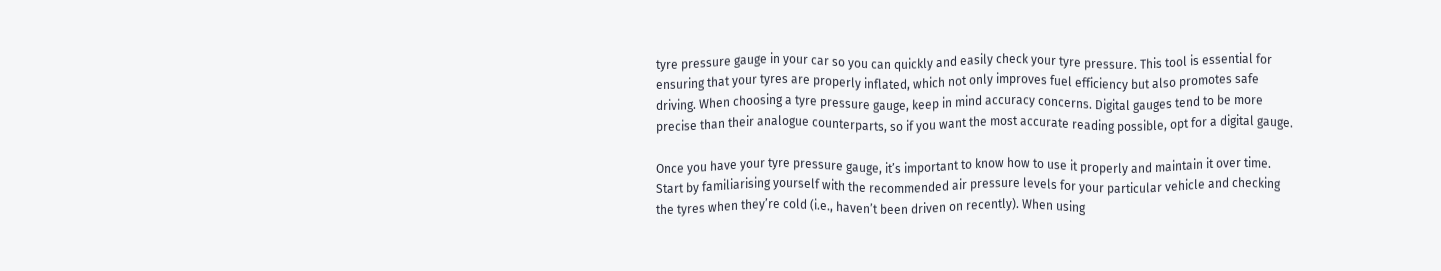tyre pressure gauge in your car so you can quickly and easily check your tyre pressure. This tool is essential for ensuring that your tyres are properly inflated, which not only improves fuel efficiency but also promotes safe driving. When choosing a tyre pressure gauge, keep in mind accuracy concerns. Digital gauges tend to be more precise than their analogue counterparts, so if you want the most accurate reading possible, opt for a digital gauge.

Once you have your tyre pressure gauge, it’s important to know how to use it properly and maintain it over time. Start by familiarising yourself with the recommended air pressure levels for your particular vehicle and checking the tyres when they’re cold (i.e., haven’t been driven on recently). When using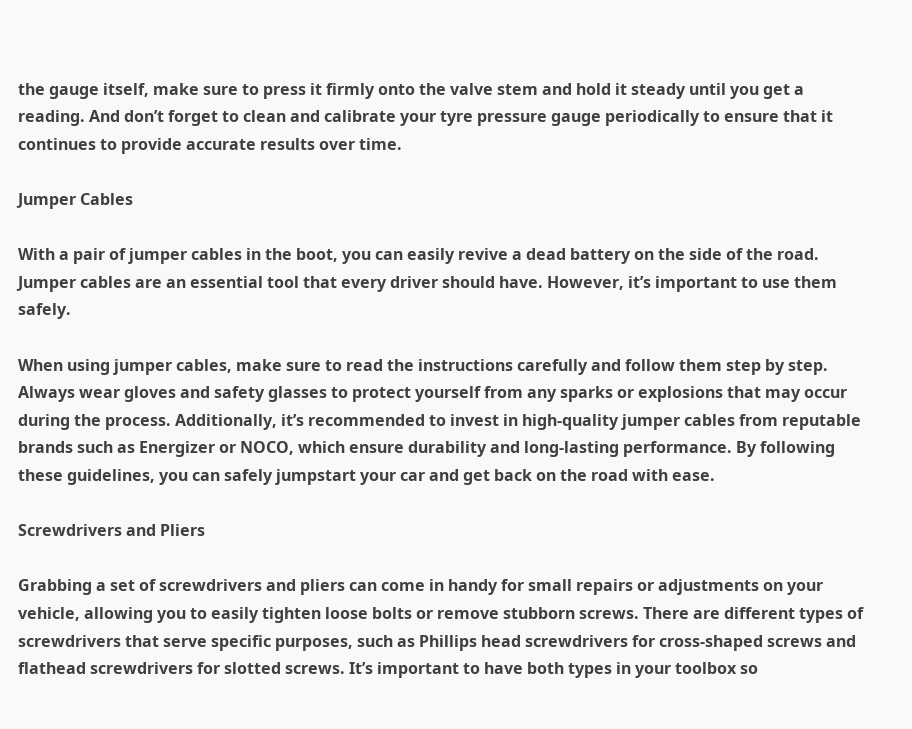the gauge itself, make sure to press it firmly onto the valve stem and hold it steady until you get a reading. And don’t forget to clean and calibrate your tyre pressure gauge periodically to ensure that it continues to provide accurate results over time.

Jumper Cables

With a pair of jumper cables in the boot, you can easily revive a dead battery on the side of the road. Jumper cables are an essential tool that every driver should have. However, it’s important to use them safely.

When using jumper cables, make sure to read the instructions carefully and follow them step by step. Always wear gloves and safety glasses to protect yourself from any sparks or explosions that may occur during the process. Additionally, it’s recommended to invest in high-quality jumper cables from reputable brands such as Energizer or NOCO, which ensure durability and long-lasting performance. By following these guidelines, you can safely jumpstart your car and get back on the road with ease.

Screwdrivers and Pliers

Grabbing a set of screwdrivers and pliers can come in handy for small repairs or adjustments on your vehicle, allowing you to easily tighten loose bolts or remove stubborn screws. There are different types of screwdrivers that serve specific purposes, such as Phillips head screwdrivers for cross-shaped screws and flathead screwdrivers for slotted screws. It’s important to have both types in your toolbox so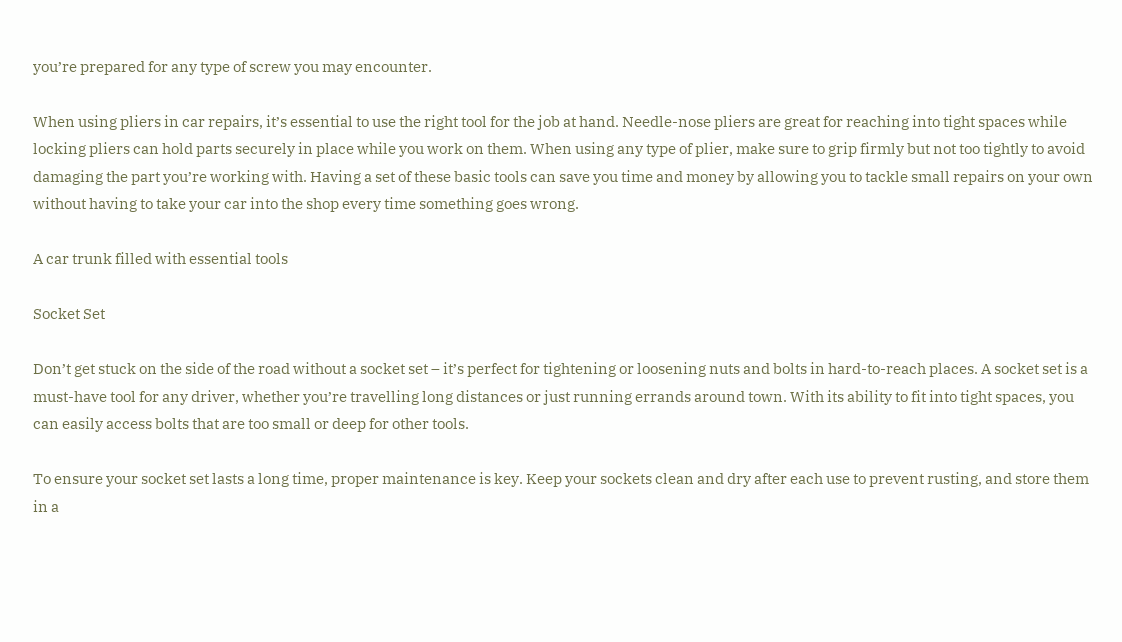you’re prepared for any type of screw you may encounter.

When using pliers in car repairs, it’s essential to use the right tool for the job at hand. Needle-nose pliers are great for reaching into tight spaces while locking pliers can hold parts securely in place while you work on them. When using any type of plier, make sure to grip firmly but not too tightly to avoid damaging the part you’re working with. Having a set of these basic tools can save you time and money by allowing you to tackle small repairs on your own without having to take your car into the shop every time something goes wrong.

A car trunk filled with essential tools

Socket Set

Don’t get stuck on the side of the road without a socket set – it’s perfect for tightening or loosening nuts and bolts in hard-to-reach places. A socket set is a must-have tool for any driver, whether you’re travelling long distances or just running errands around town. With its ability to fit into tight spaces, you can easily access bolts that are too small or deep for other tools.

To ensure your socket set lasts a long time, proper maintenance is key. Keep your sockets clean and dry after each use to prevent rusting, and store them in a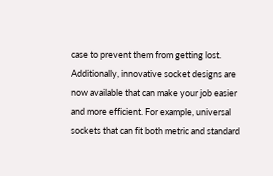case to prevent them from getting lost. Additionally, innovative socket designs are now available that can make your job easier and more efficient. For example, universal sockets that can fit both metric and standard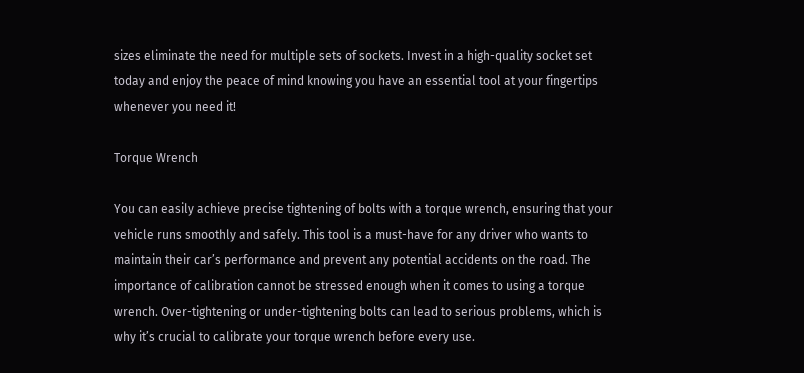sizes eliminate the need for multiple sets of sockets. Invest in a high-quality socket set today and enjoy the peace of mind knowing you have an essential tool at your fingertips whenever you need it!

Torque Wrench

You can easily achieve precise tightening of bolts with a torque wrench, ensuring that your vehicle runs smoothly and safely. This tool is a must-have for any driver who wants to maintain their car’s performance and prevent any potential accidents on the road. The importance of calibration cannot be stressed enough when it comes to using a torque wrench. Over-tightening or under-tightening bolts can lead to serious problems, which is why it’s crucial to calibrate your torque wrench before every use.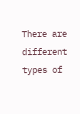There are different types of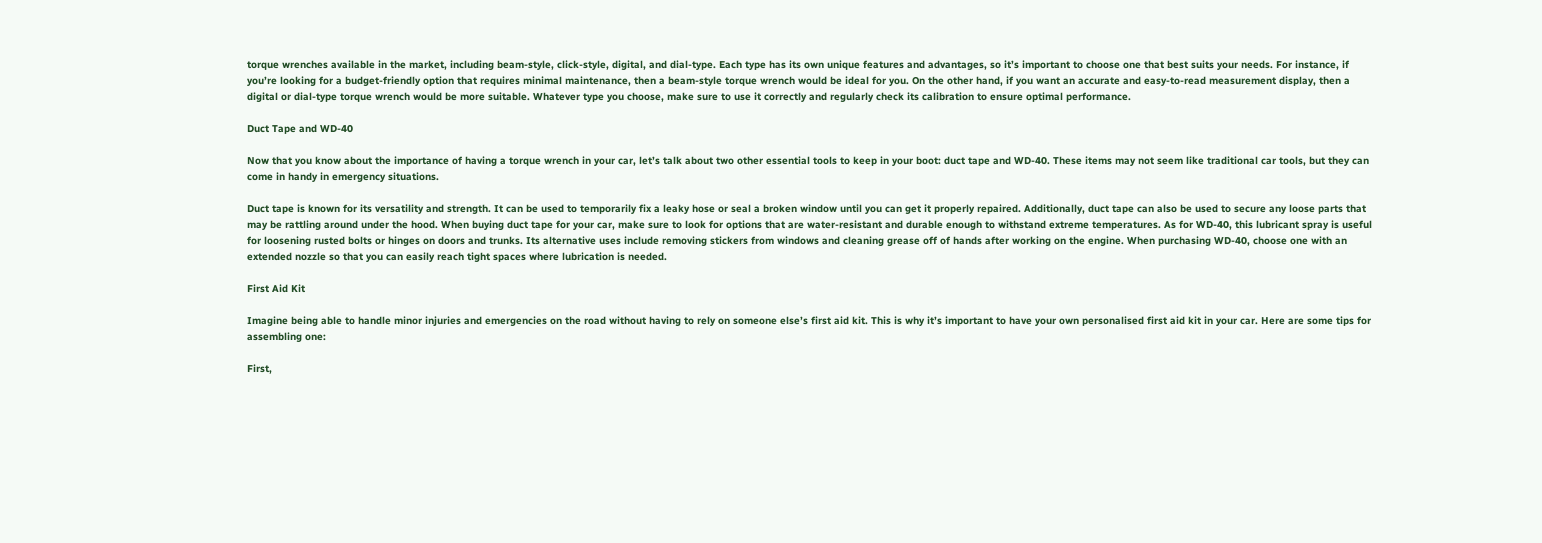torque wrenches available in the market, including beam-style, click-style, digital, and dial-type. Each type has its own unique features and advantages, so it’s important to choose one that best suits your needs. For instance, if you’re looking for a budget-friendly option that requires minimal maintenance, then a beam-style torque wrench would be ideal for you. On the other hand, if you want an accurate and easy-to-read measurement display, then a digital or dial-type torque wrench would be more suitable. Whatever type you choose, make sure to use it correctly and regularly check its calibration to ensure optimal performance.

Duct Tape and WD-40

Now that you know about the importance of having a torque wrench in your car, let’s talk about two other essential tools to keep in your boot: duct tape and WD-40. These items may not seem like traditional car tools, but they can come in handy in emergency situations.

Duct tape is known for its versatility and strength. It can be used to temporarily fix a leaky hose or seal a broken window until you can get it properly repaired. Additionally, duct tape can also be used to secure any loose parts that may be rattling around under the hood. When buying duct tape for your car, make sure to look for options that are water-resistant and durable enough to withstand extreme temperatures. As for WD-40, this lubricant spray is useful for loosening rusted bolts or hinges on doors and trunks. Its alternative uses include removing stickers from windows and cleaning grease off of hands after working on the engine. When purchasing WD-40, choose one with an extended nozzle so that you can easily reach tight spaces where lubrication is needed.

First Aid Kit

Imagine being able to handle minor injuries and emergencies on the road without having to rely on someone else’s first aid kit. This is why it’s important to have your own personalised first aid kit in your car. Here are some tips for assembling one:

First,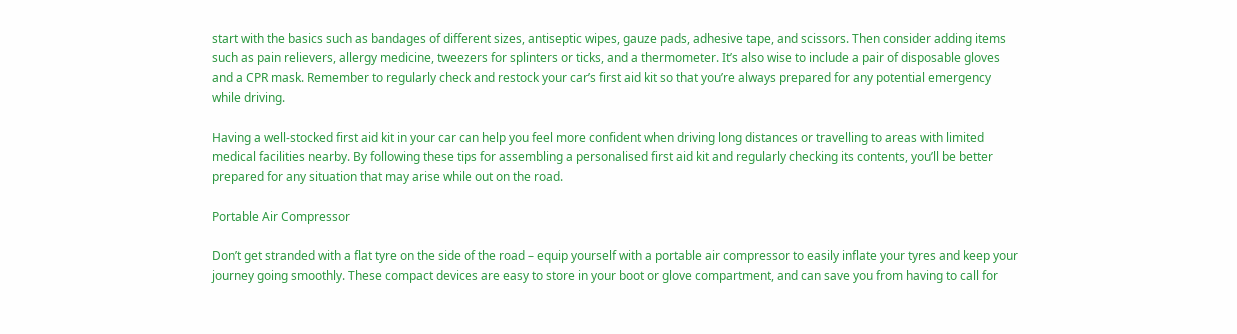start with the basics such as bandages of different sizes, antiseptic wipes, gauze pads, adhesive tape, and scissors. Then consider adding items such as pain relievers, allergy medicine, tweezers for splinters or ticks, and a thermometer. It’s also wise to include a pair of disposable gloves and a CPR mask. Remember to regularly check and restock your car’s first aid kit so that you’re always prepared for any potential emergency while driving.

Having a well-stocked first aid kit in your car can help you feel more confident when driving long distances or travelling to areas with limited medical facilities nearby. By following these tips for assembling a personalised first aid kit and regularly checking its contents, you’ll be better prepared for any situation that may arise while out on the road.

Portable Air Compressor

Don’t get stranded with a flat tyre on the side of the road – equip yourself with a portable air compressor to easily inflate your tyres and keep your journey going smoothly. These compact devices are easy to store in your boot or glove compartment, and can save you from having to call for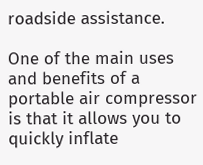roadside assistance.

One of the main uses and benefits of a portable air compressor is that it allows you to quickly inflate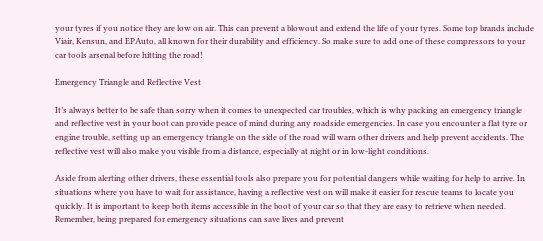your tyres if you notice they are low on air. This can prevent a blowout and extend the life of your tyres. Some top brands include Viair, Kensun, and EPAuto, all known for their durability and efficiency. So make sure to add one of these compressors to your car tools arsenal before hitting the road!

Emergency Triangle and Reflective Vest

It’s always better to be safe than sorry when it comes to unexpected car troubles, which is why packing an emergency triangle and reflective vest in your boot can provide peace of mind during any roadside emergencies. In case you encounter a flat tyre or engine trouble, setting up an emergency triangle on the side of the road will warn other drivers and help prevent accidents. The reflective vest will also make you visible from a distance, especially at night or in low-light conditions.

Aside from alerting other drivers, these essential tools also prepare you for potential dangers while waiting for help to arrive. In situations where you have to wait for assistance, having a reflective vest on will make it easier for rescue teams to locate you quickly. It is important to keep both items accessible in the boot of your car so that they are easy to retrieve when needed. Remember, being prepared for emergency situations can save lives and prevent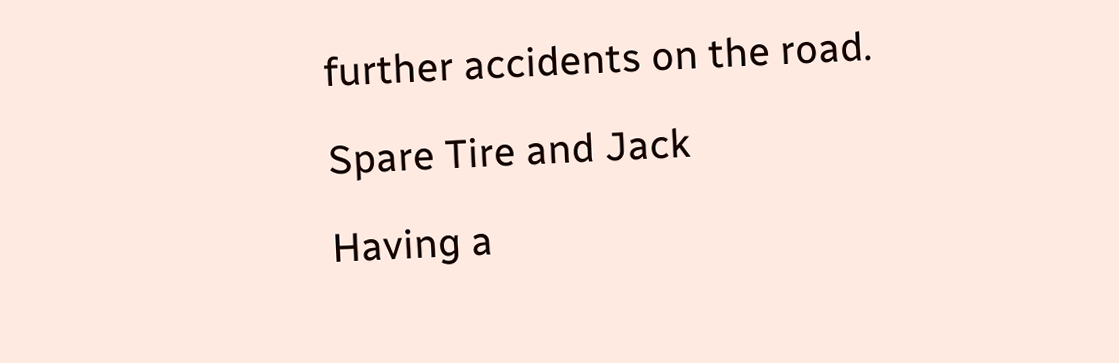further accidents on the road.

Spare Tire and Jack

Having a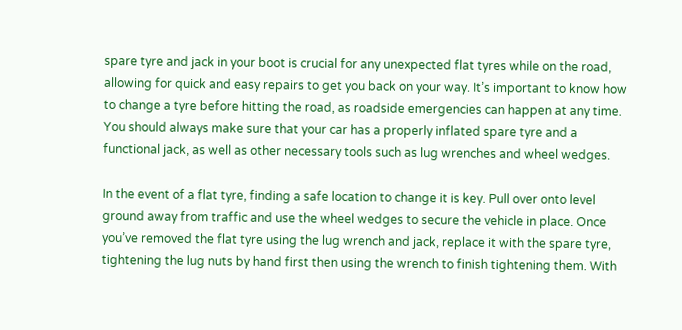spare tyre and jack in your boot is crucial for any unexpected flat tyres while on the road, allowing for quick and easy repairs to get you back on your way. It’s important to know how to change a tyre before hitting the road, as roadside emergencies can happen at any time. You should always make sure that your car has a properly inflated spare tyre and a functional jack, as well as other necessary tools such as lug wrenches and wheel wedges.

In the event of a flat tyre, finding a safe location to change it is key. Pull over onto level ground away from traffic and use the wheel wedges to secure the vehicle in place. Once you’ve removed the flat tyre using the lug wrench and jack, replace it with the spare tyre, tightening the lug nuts by hand first then using the wrench to finish tightening them. With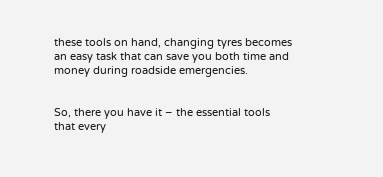these tools on hand, changing tyres becomes an easy task that can save you both time and money during roadside emergencies.


So, there you have it – the essential tools that every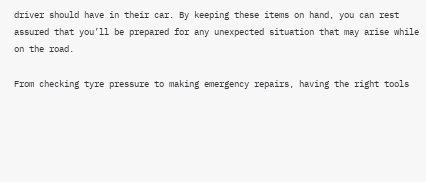driver should have in their car. By keeping these items on hand, you can rest assured that you’ll be prepared for any unexpected situation that may arise while on the road.

From checking tyre pressure to making emergency repairs, having the right tools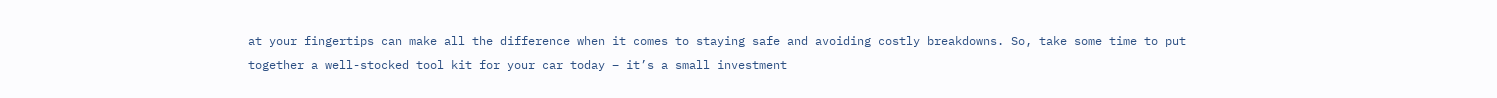at your fingertips can make all the difference when it comes to staying safe and avoiding costly breakdowns. So, take some time to put together a well-stocked tool kit for your car today – it’s a small investment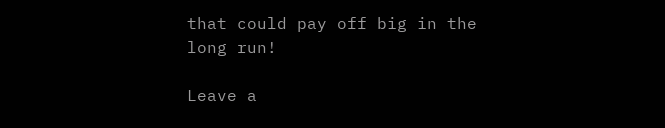that could pay off big in the long run!

Leave a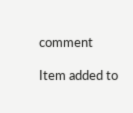comment

Item added to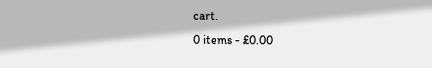cart.
0 items - £0.00